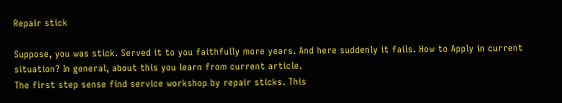Repair stick

Suppose, you was stick. Served it to you faithfully more years. And here suddenly it fails. How to Apply in current situation? In general, about this you learn from current article.
The first step sense find service workshop by repair sticks. This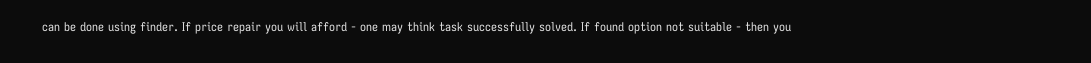can be done using finder. If price repair you will afford - one may think task successfully solved. If found option not suitable - then you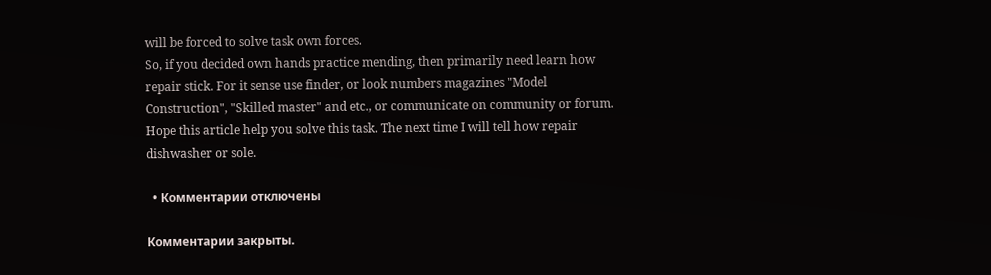will be forced to solve task own forces.
So, if you decided own hands practice mending, then primarily need learn how repair stick. For it sense use finder, or look numbers magazines "Model Construction", "Skilled master" and etc., or communicate on community or forum.
Hope this article help you solve this task. The next time I will tell how repair dishwasher or sole.

  • Комментарии отключены

Комментарии закрыты.